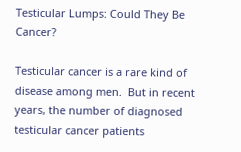Testicular Lumps: Could They Be Cancer?

Testicular cancer is a rare kind of disease among men.  But in recent years, the number of diagnosed testicular cancer patients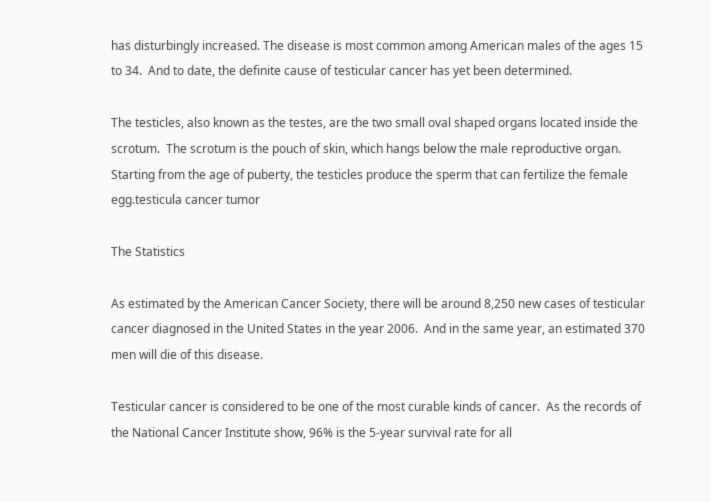has disturbingly increased. The disease is most common among American males of the ages 15 to 34.  And to date, the definite cause of testicular cancer has yet been determined.

The testicles, also known as the testes, are the two small oval shaped organs located inside the scrotum.  The scrotum is the pouch of skin, which hangs below the male reproductive organ.  Starting from the age of puberty, the testicles produce the sperm that can fertilize the female egg.testicula cancer tumor

The Statistics

As estimated by the American Cancer Society, there will be around 8,250 new cases of testicular cancer diagnosed in the United States in the year 2006.  And in the same year, an estimated 370 men will die of this disease.

Testicular cancer is considered to be one of the most curable kinds of cancer.  As the records of the National Cancer Institute show, 96% is the 5-year survival rate for all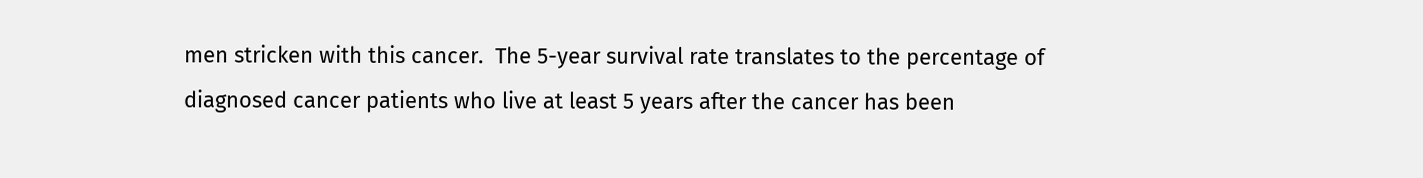men stricken with this cancer.  The 5-year survival rate translates to the percentage of diagnosed cancer patients who live at least 5 years after the cancer has been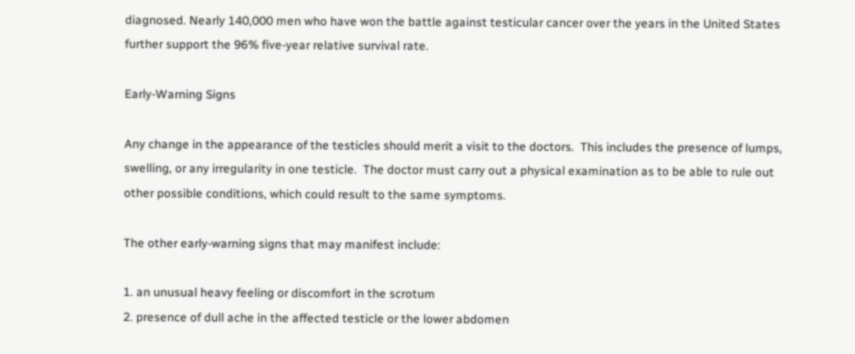diagnosed. Nearly 140,000 men who have won the battle against testicular cancer over the years in the United States further support the 96% five-year relative survival rate.

Early-Warning Signs

Any change in the appearance of the testicles should merit a visit to the doctors.  This includes the presence of lumps, swelling, or any irregularity in one testicle.  The doctor must carry out a physical examination as to be able to rule out other possible conditions, which could result to the same symptoms.

The other early-warning signs that may manifest include:

1. an unusual heavy feeling or discomfort in the scrotum
2. presence of dull ache in the affected testicle or the lower abdomen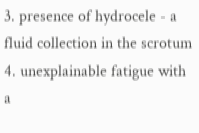3. presence of hydrocele - a fluid collection in the scrotum
4. unexplainable fatigue with a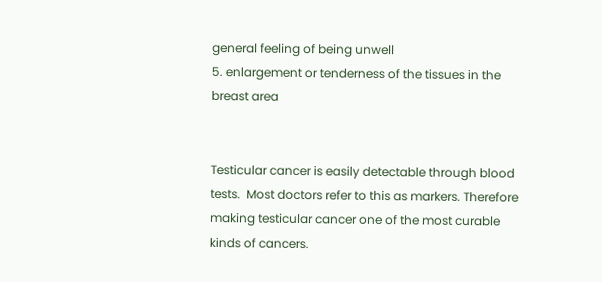general feeling of being unwell
5. enlargement or tenderness of the tissues in the breast area


Testicular cancer is easily detectable through blood tests.  Most doctors refer to this as markers. Therefore making testicular cancer one of the most curable kinds of cancers.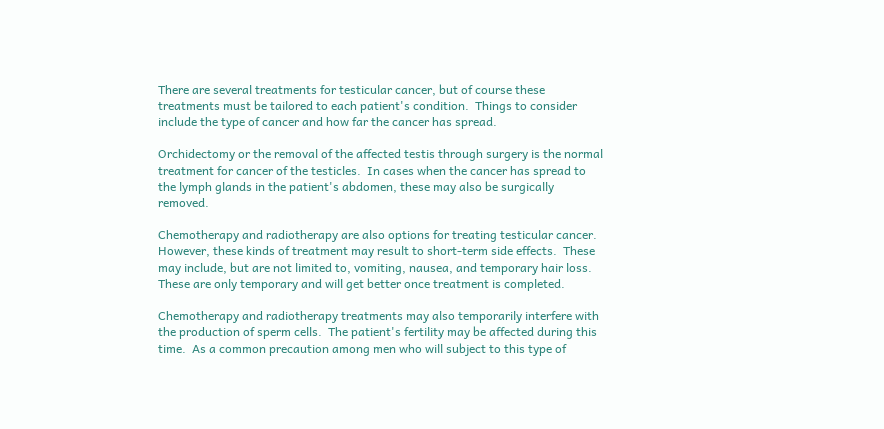There are several treatments for testicular cancer, but of course these treatments must be tailored to each patient's condition.  Things to consider include the type of cancer and how far the cancer has spread.

Orchidectomy or the removal of the affected testis through surgery is the normal treatment for cancer of the testicles.  In cases when the cancer has spread to the lymph glands in the patient's abdomen, these may also be surgically removed.

Chemotherapy and radiotherapy are also options for treating testicular cancer.  However, these kinds of treatment may result to short-term side effects.  These may include, but are not limited to, vomiting, nausea, and temporary hair loss.  These are only temporary and will get better once treatment is completed.

Chemotherapy and radiotherapy treatments may also temporarily interfere with the production of sperm cells.  The patient's fertility may be affected during this time.  As a common precaution among men who will subject to this type of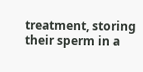treatment, storing their sperm in a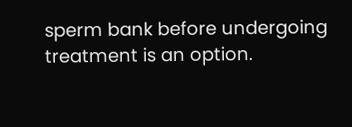sperm bank before undergoing treatment is an option.